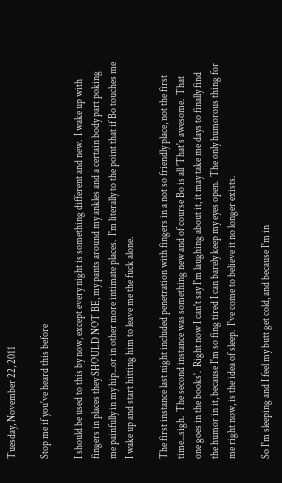Tuesday, November 22, 2011

Stop me if you've heard this before

I should be used to this by now, except every night is something different and new.  I wake up with fingers in places they SHOULD NOT BE, my pants around my ankles and a certain body part poking me painfully in my hip...or in other more intimate places.  I'm literally to the point that if Bo touches me I wake up and start hitting him to leave me the fuck alone.

The first instance last night included penetration with fingers in a not so friendly place, not the first time...sigh.  The second instance was something new and of course Bo is all 'That's awesome.  That one goes in the books'.  Right now I can't say I'm laughing about it, it may take me days to finally find the humor in it, because I'm so fing tired I can barely keep my eyes open.  The only humorous thing for me right now, is the idea of sleep.  I've come to believe it no longer exists.

So I'm sleeping and I feel my butt get cold, and because I'm in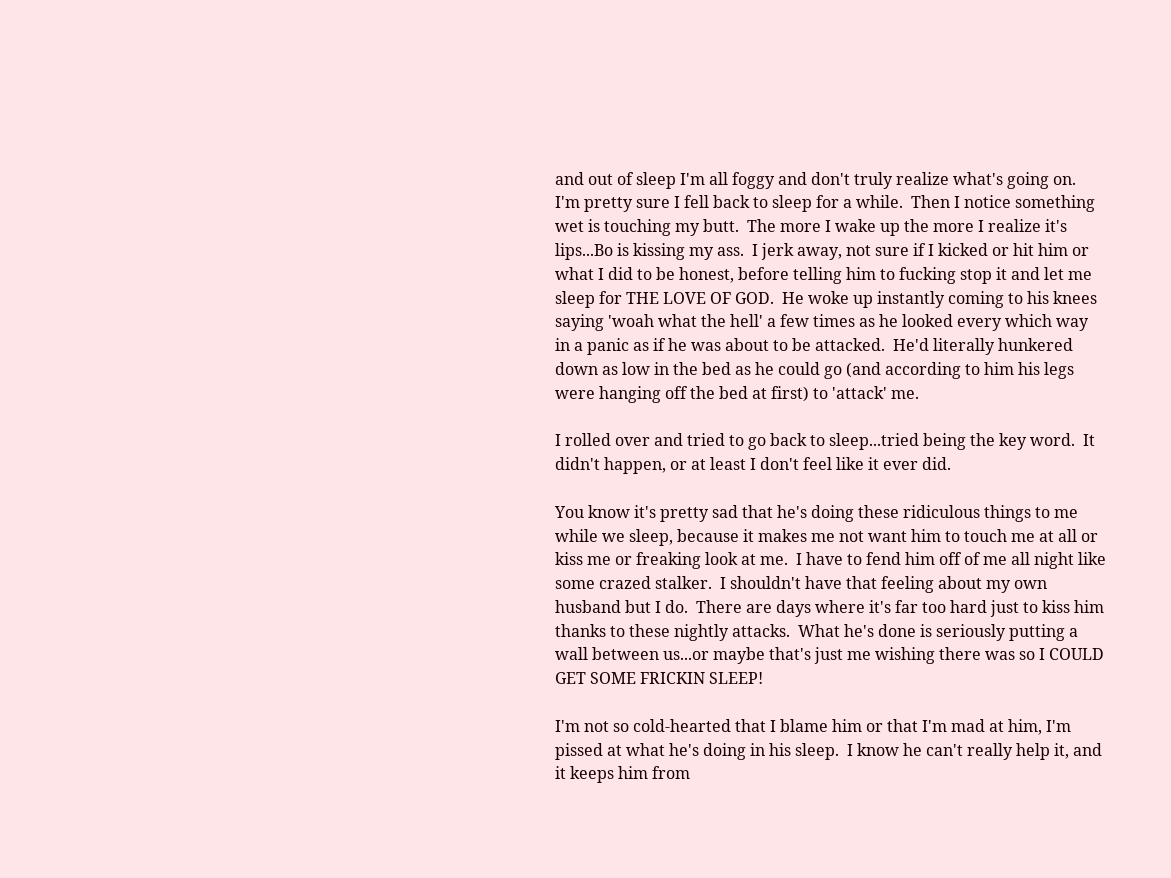and out of sleep I'm all foggy and don't truly realize what's going on.  I'm pretty sure I fell back to sleep for a while.  Then I notice something wet is touching my butt.  The more I wake up the more I realize it's lips...Bo is kissing my ass.  I jerk away, not sure if I kicked or hit him or what I did to be honest, before telling him to fucking stop it and let me sleep for THE LOVE OF GOD.  He woke up instantly coming to his knees saying 'woah what the hell' a few times as he looked every which way in a panic as if he was about to be attacked.  He'd literally hunkered down as low in the bed as he could go (and according to him his legs were hanging off the bed at first) to 'attack' me.

I rolled over and tried to go back to sleep...tried being the key word.  It didn't happen, or at least I don't feel like it ever did.

You know it's pretty sad that he's doing these ridiculous things to me while we sleep, because it makes me not want him to touch me at all or kiss me or freaking look at me.  I have to fend him off of me all night like some crazed stalker.  I shouldn't have that feeling about my own husband but I do.  There are days where it's far too hard just to kiss him thanks to these nightly attacks.  What he's done is seriously putting a wall between us...or maybe that's just me wishing there was so I COULD GET SOME FRICKIN SLEEP!

I'm not so cold-hearted that I blame him or that I'm mad at him, I'm pissed at what he's doing in his sleep.  I know he can't really help it, and it keeps him from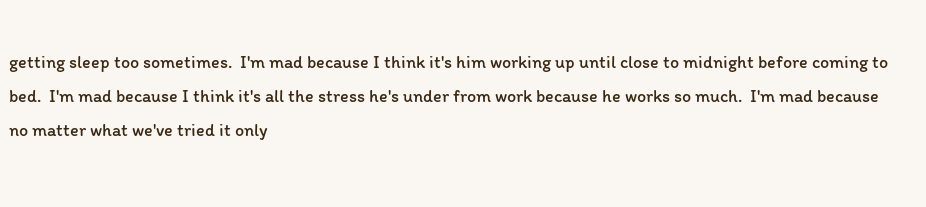getting sleep too sometimes.  I'm mad because I think it's him working up until close to midnight before coming to bed.  I'm mad because I think it's all the stress he's under from work because he works so much.  I'm mad because no matter what we've tried it only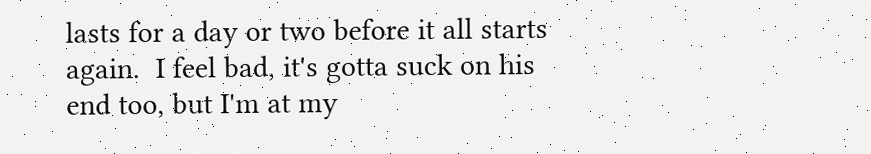lasts for a day or two before it all starts again.  I feel bad, it's gotta suck on his end too, but I'm at my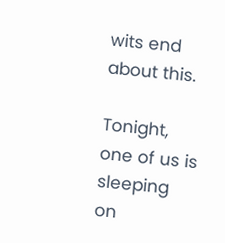wits end about this.

Tonight, one of us is sleeping on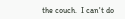the couch.  I can't do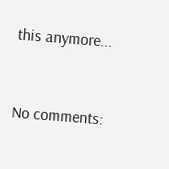this anymore...


No comments: